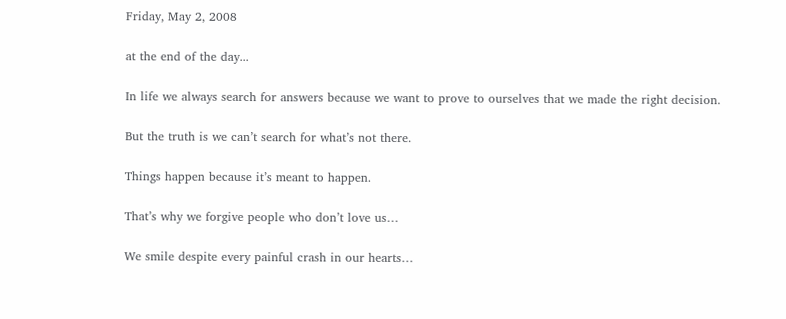Friday, May 2, 2008

at the end of the day...

In life we always search for answers because we want to prove to ourselves that we made the right decision.

But the truth is we can’t search for what’s not there.

Things happen because it’s meant to happen.

That’s why we forgive people who don’t love us…

We smile despite every painful crash in our hearts…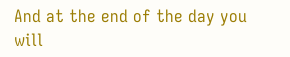And at the end of the day you will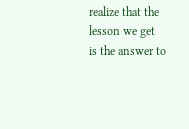realize that the lesson we get
is the answer to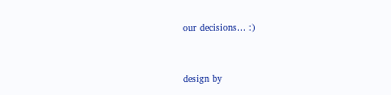our decisions… :)


design by